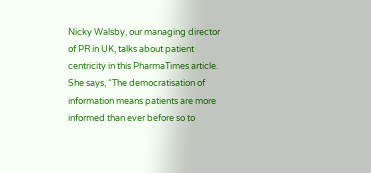Nicky Walsby, our managing director of PR in UK, talks about patient centricity in this PharmaTimes article. She says, “The democratisation of information means patients are more informed than ever before so to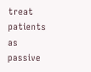treat patients as passive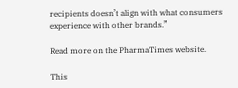recipients doesn’t align with what consumers experience with other brands.”

Read more on the PharmaTimes website.

This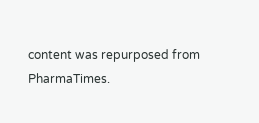content was repurposed from PharmaTimes.